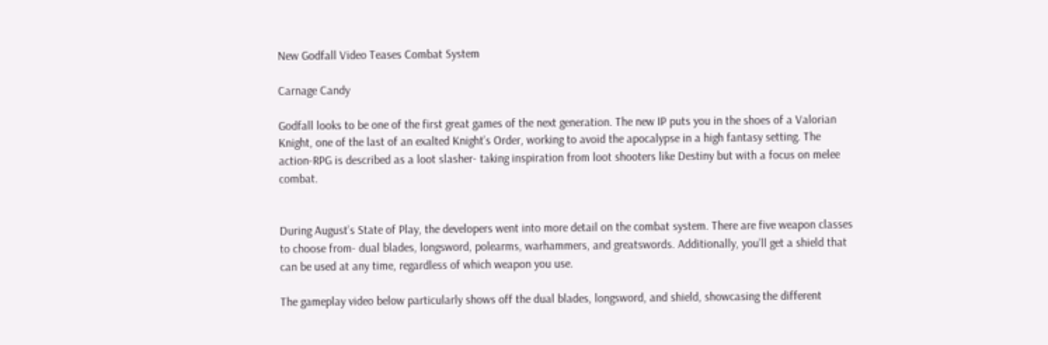New Godfall Video Teases Combat System

Carnage Candy

Godfall looks to be one of the first great games of the next generation. The new IP puts you in the shoes of a Valorian Knight, one of the last of an exalted Knight’s Order, working to avoid the apocalypse in a high fantasy setting. The action-RPG is described as a loot slasher- taking inspiration from loot shooters like Destiny but with a focus on melee combat.


During August’s State of Play, the developers went into more detail on the combat system. There are five weapon classes to choose from- dual blades, longsword, polearms, warhammers, and greatswords. Additionally, you’ll get a shield that can be used at any time, regardless of which weapon you use.

The gameplay video below particularly shows off the dual blades, longsword, and shield, showcasing the different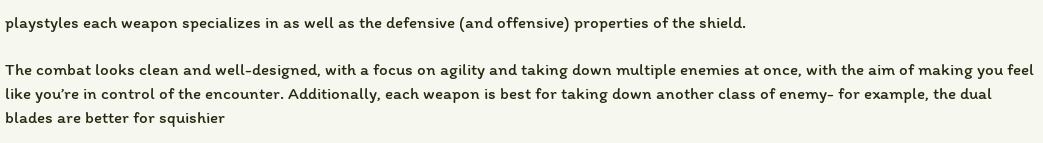playstyles each weapon specializes in as well as the defensive (and offensive) properties of the shield.

The combat looks clean and well-designed, with a focus on agility and taking down multiple enemies at once, with the aim of making you feel like you’re in control of the encounter. Additionally, each weapon is best for taking down another class of enemy- for example, the dual blades are better for squishier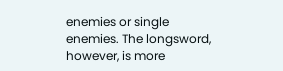enemies or single enemies. The longsword, however, is more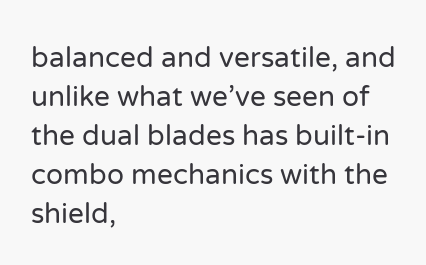balanced and versatile, and unlike what we’ve seen of the dual blades has built-in combo mechanics with the shield,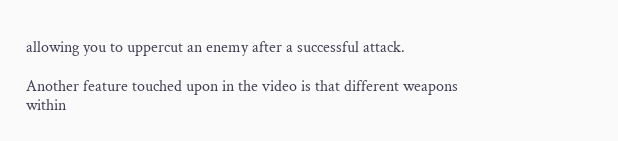allowing you to uppercut an enemy after a successful attack.

Another feature touched upon in the video is that different weapons within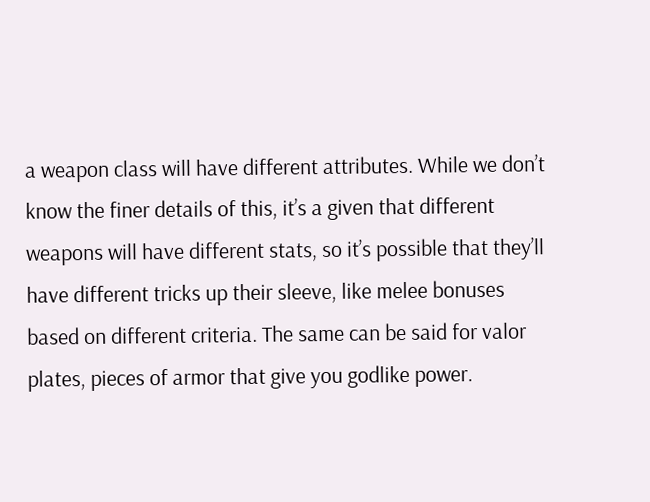a weapon class will have different attributes. While we don’t know the finer details of this, it’s a given that different weapons will have different stats, so it’s possible that they’ll have different tricks up their sleeve, like melee bonuses based on different criteria. The same can be said for valor plates, pieces of armor that give you godlike power.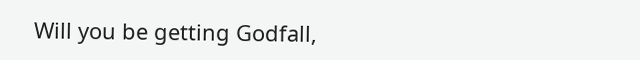Will you be getting Godfall,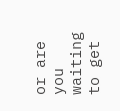or are you waiting to get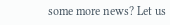some more news? Let us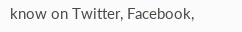know on Twitter, Facebook,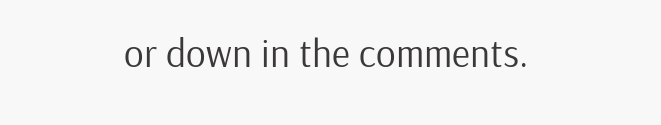or down in the comments.